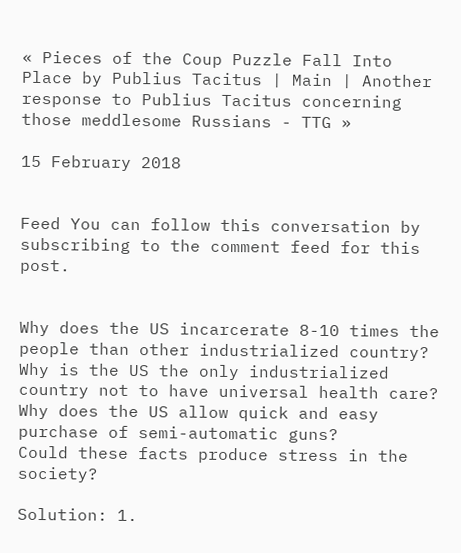« Pieces of the Coup Puzzle Fall Into Place by Publius Tacitus | Main | Another response to Publius Tacitus concerning those meddlesome Russians - TTG »

15 February 2018


Feed You can follow this conversation by subscribing to the comment feed for this post.


Why does the US incarcerate 8-10 times the people than other industrialized country?
Why is the US the only industrialized country not to have universal health care?
Why does the US allow quick and easy purchase of semi-automatic guns?
Could these facts produce stress in the society?

Solution: 1.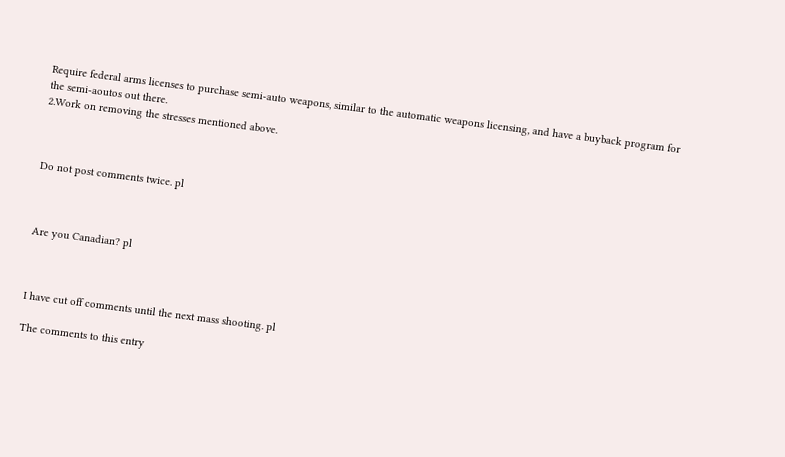Require federal arms licenses to purchase semi-auto weapons, similar to the automatic weapons licensing, and have a buyback program for the semi-aoutos out there.
2.Work on removing the stresses mentioned above.



Do not post comments twice. pl



Are you Canadian? pl



I have cut off comments until the next mass shooting. pl

The comments to this entry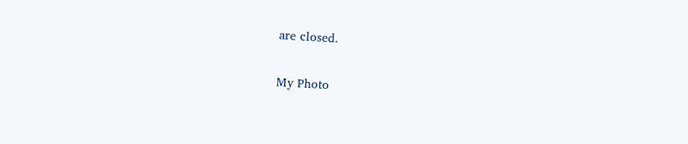are closed.

My Photo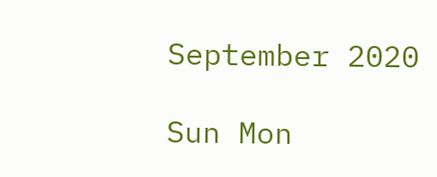September 2020

Sun Mon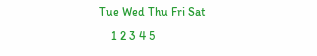Tue Wed Thu Fri Sat
    1 2 3 4 5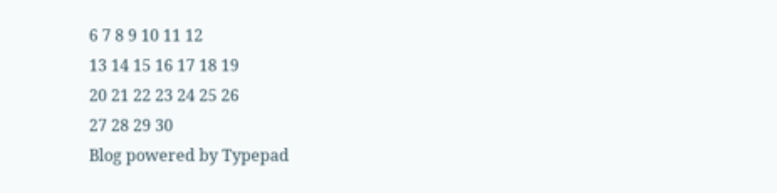6 7 8 9 10 11 12
13 14 15 16 17 18 19
20 21 22 23 24 25 26
27 28 29 30
Blog powered by Typepad